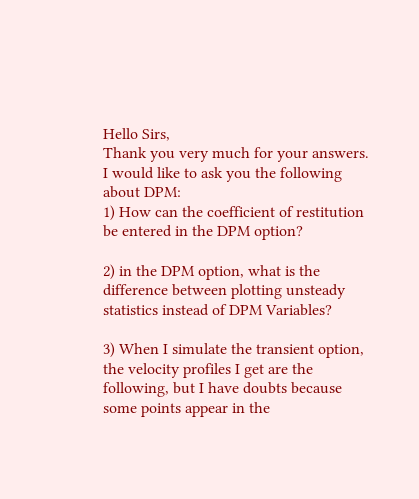Hello Sirs,
Thank you very much for your answers.
I would like to ask you the following about DPM:
1) How can the coefficient of restitution be entered in the DPM option?

2) in the DPM option, what is the difference between plotting unsteady statistics instead of DPM Variables?

3) When I simulate the transient option, the velocity profiles I get are the following, but I have doubts because some points appear in the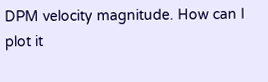DPM velocity magnitude. How can I plot it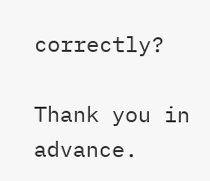correctly?

Thank you in advance.